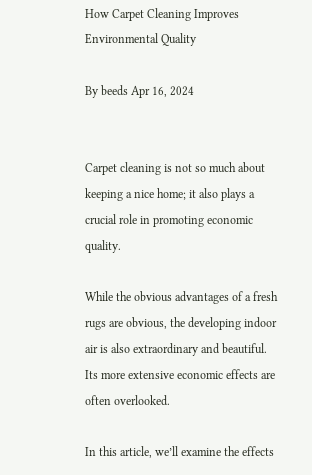How Carpet Cleaning Improves Environmental Quality

By beeds Apr 16, 2024


Carpet cleaning is not so much about keeping a nice home; it also plays a crucial role in promoting economic quality.

While the obvious advantages of a fresh rugs are obvious, the developing indoor air is also extraordinary and beautiful. Its more extensive economic effects are often overlooked.

In this article, we’ll examine the effects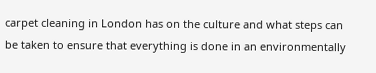carpet cleaning in London has on the culture and what steps can be taken to ensure that everything is done in an environmentally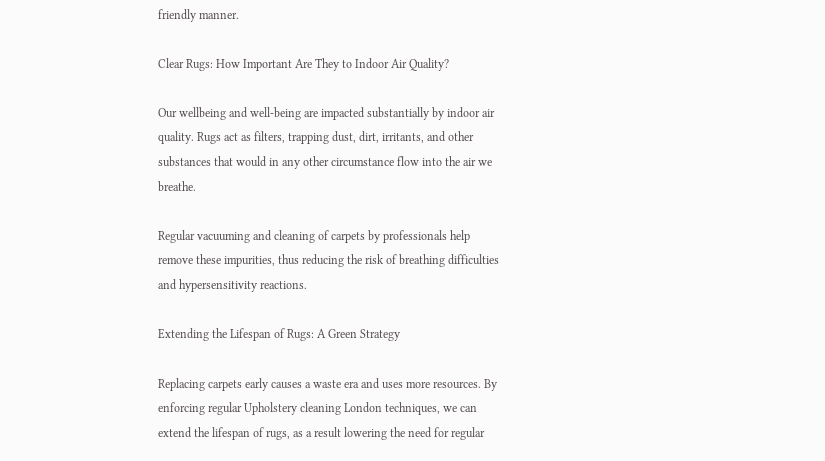friendly manner.

Clear Rugs: How Important Are They to Indoor Air Quality?

Our wellbeing and well-being are impacted substantially by indoor air quality. Rugs act as filters, trapping dust, dirt, irritants, and other substances that would in any other circumstance flow into the air we breathe.

Regular vacuuming and cleaning of carpets by professionals help remove these impurities, thus reducing the risk of breathing difficulties and hypersensitivity reactions.

Extending the Lifespan of Rugs: A Green Strategy

Replacing carpets early causes a waste era and uses more resources. By enforcing regular Upholstery cleaning London techniques, we can extend the lifespan of rugs, as a result lowering the need for regular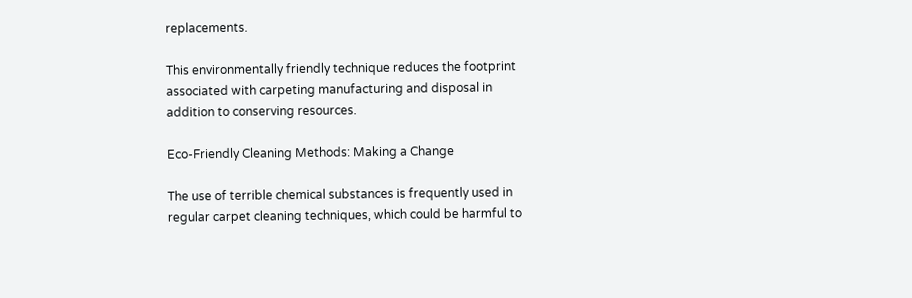replacements.

This environmentally friendly technique reduces the footprint associated with carpeting manufacturing and disposal in addition to conserving resources.

Eco-Friendly Cleaning Methods: Making a Change

The use of terrible chemical substances is frequently used in regular carpet cleaning techniques, which could be harmful to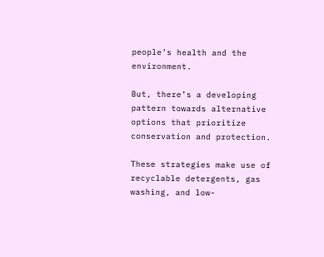people’s health and the environment.

But, there’s a developing pattern towards alternative options that prioritize conservation and protection.

These strategies make use of recyclable detergents, gas washing, and low-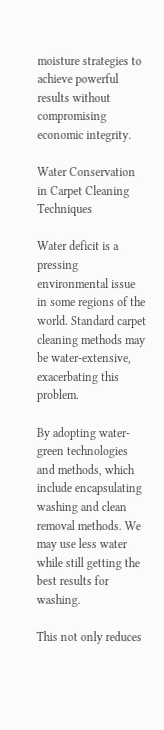moisture strategies to achieve powerful results without compromising economic integrity.

Water Conservation in Carpet Cleaning Techniques

Water deficit is a pressing environmental issue in some regions of the world. Standard carpet cleaning methods may be water-extensive, exacerbating this problem.

By adopting water-green technologies and methods, which include encapsulating washing and clean removal methods. We may use less water while still getting the best results for washing.

This not only reduces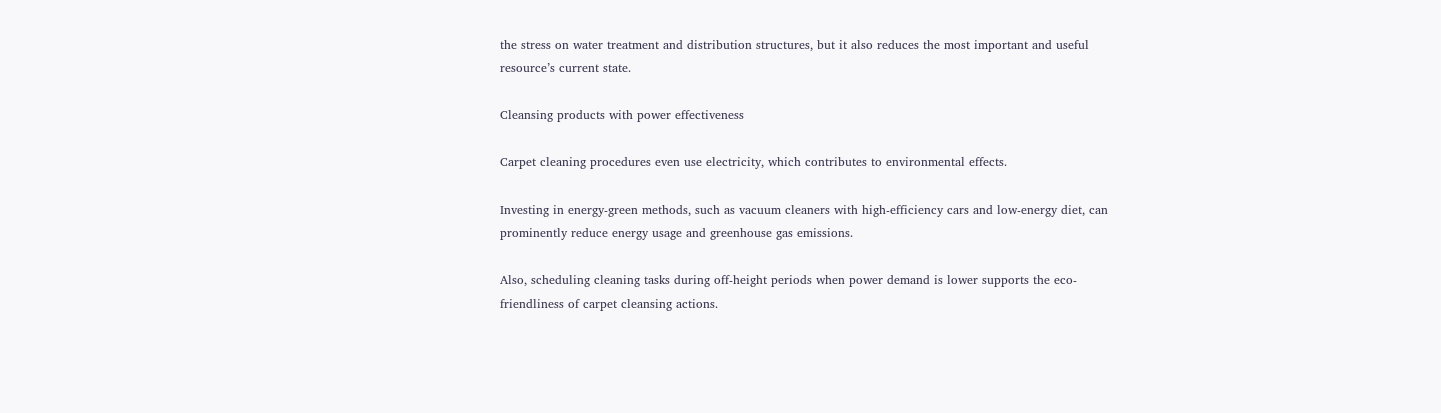the stress on water treatment and distribution structures, but it also reduces the most important and useful resource’s current state.

Cleansing products with power effectiveness

Carpet cleaning procedures even use electricity, which contributes to environmental effects.

Investing in energy-green methods, such as vacuum cleaners with high-efficiency cars and low-energy diet, can prominently reduce energy usage and greenhouse gas emissions.

Also, scheduling cleaning tasks during off-height periods when power demand is lower supports the eco-friendliness of carpet cleansing actions.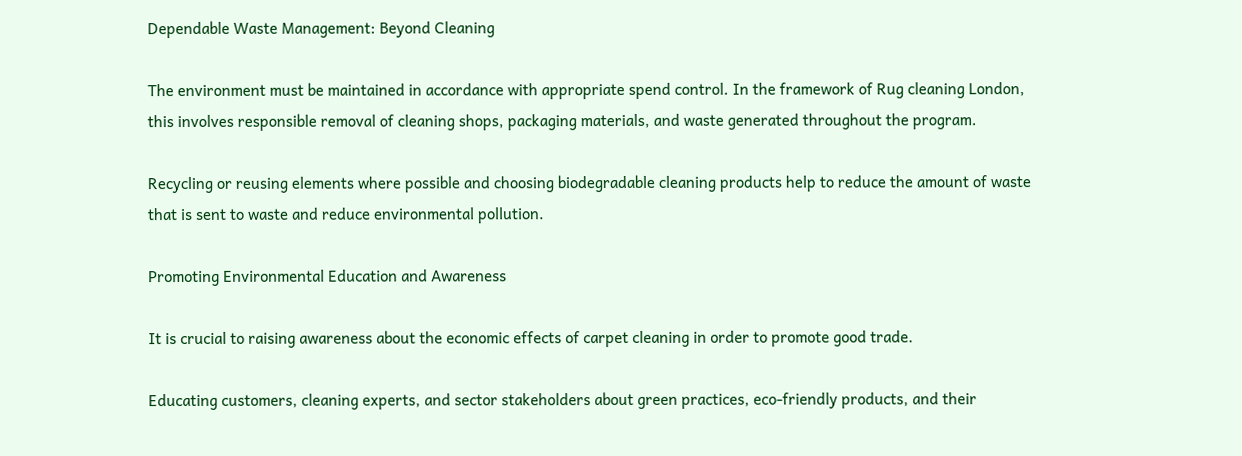Dependable Waste Management: Beyond Cleaning

The environment must be maintained in accordance with appropriate spend control. In the framework of Rug cleaning London, this involves responsible removal of cleaning shops, packaging materials, and waste generated throughout the program.

Recycling or reusing elements where possible and choosing biodegradable cleaning products help to reduce the amount of waste that is sent to waste and reduce environmental pollution.

Promoting Environmental Education and Awareness

It is crucial to raising awareness about the economic effects of carpet cleaning in order to promote good trade.

Educating customers, cleaning experts, and sector stakeholders about green practices, eco-friendly products, and their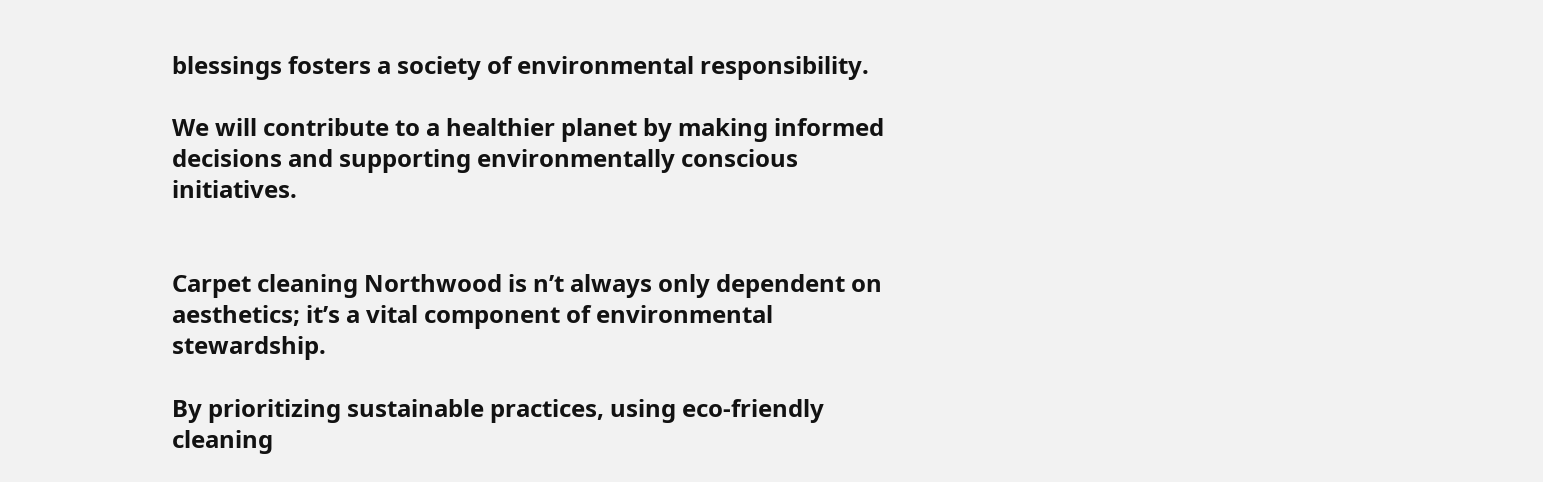blessings fosters a society of environmental responsibility.

We will contribute to a healthier planet by making informed decisions and supporting environmentally conscious initiatives.


Carpet cleaning Northwood is n’t always only dependent on aesthetics; it’s a vital component of environmental stewardship.

By prioritizing sustainable practices, using eco-friendly cleaning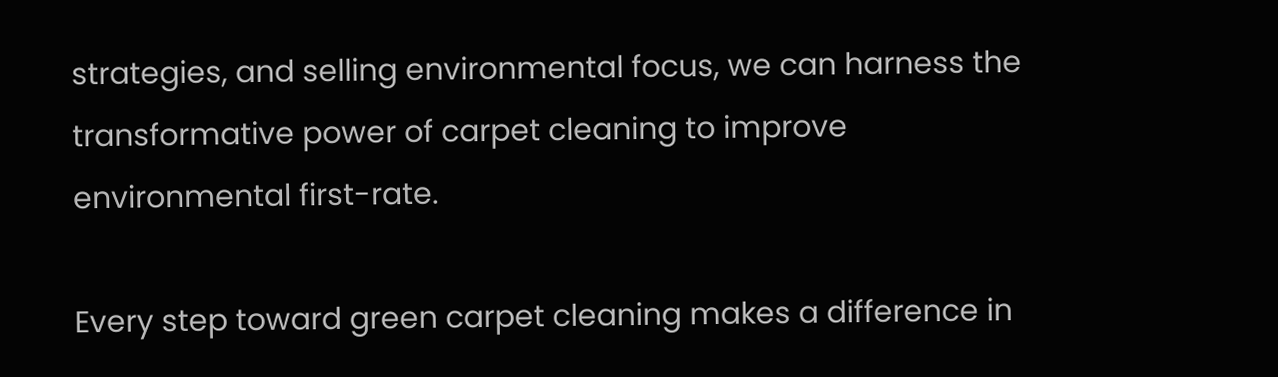strategies, and selling environmental focus, we can harness the transformative power of carpet cleaning to improve environmental first-rate.

Every step toward green carpet cleaning makes a difference in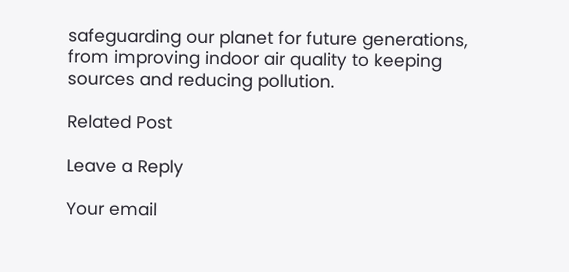safeguarding our planet for future generations, from improving indoor air quality to keeping sources and reducing pollution.

Related Post

Leave a Reply

Your email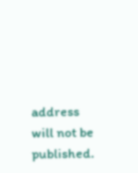address will not be published.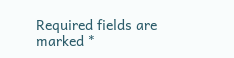Required fields are marked *